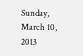Sunday, March 10, 2013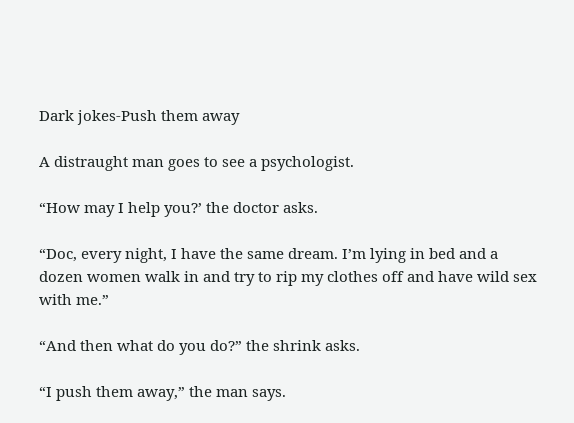Dark jokes-Push them away

A distraught man goes to see a psychologist.

“How may I help you?’ the doctor asks.

“Doc, every night, I have the same dream. I’m lying in bed and a dozen women walk in and try to rip my clothes off and have wild sex with me.”

“And then what do you do?” the shrink asks.

“I push them away,” the man says.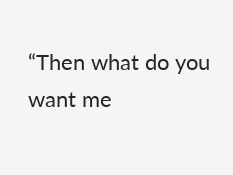“Then what do you want me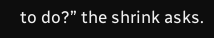to do?” the shrink asks.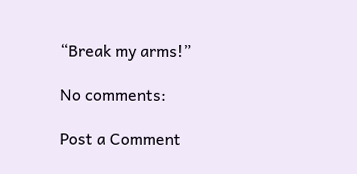“Break my arms!”

No comments:

Post a Comment